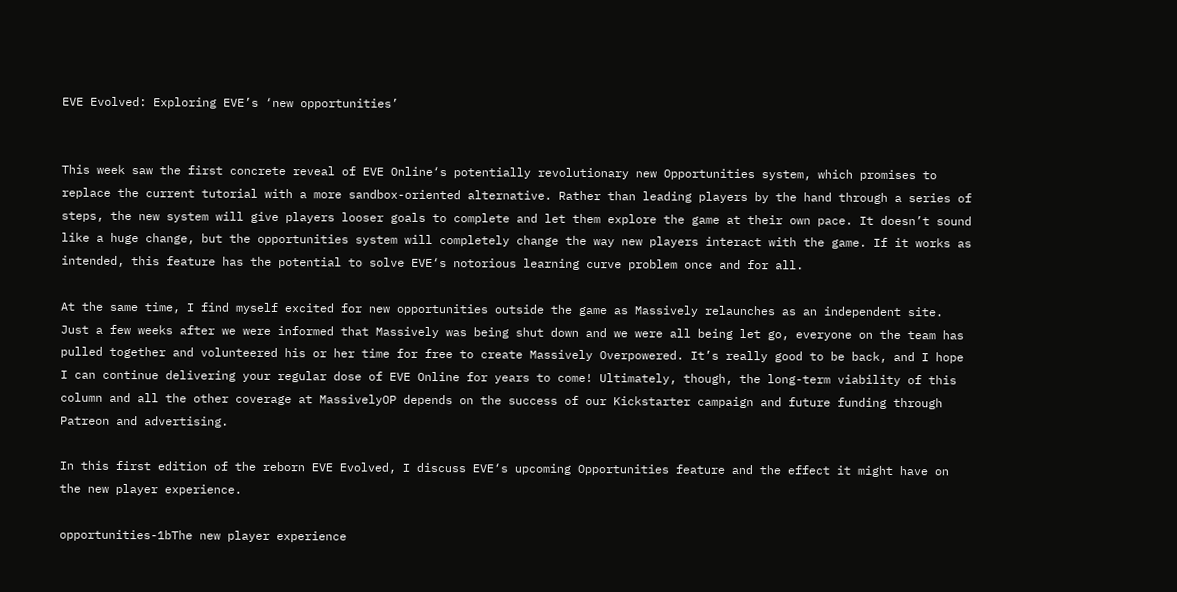EVE Evolved: Exploring EVE’s ‘new opportunities’


This week saw the first concrete reveal of EVE Online‘s potentially revolutionary new Opportunities system, which promises to replace the current tutorial with a more sandbox-oriented alternative. Rather than leading players by the hand through a series of steps, the new system will give players looser goals to complete and let them explore the game at their own pace. It doesn’t sound like a huge change, but the opportunities system will completely change the way new players interact with the game. If it works as intended, this feature has the potential to solve EVE‘s notorious learning curve problem once and for all.

At the same time, I find myself excited for new opportunities outside the game as Massively relaunches as an independent site. Just a few weeks after we were informed that Massively was being shut down and we were all being let go, everyone on the team has pulled together and volunteered his or her time for free to create Massively Overpowered. It’s really good to be back, and I hope I can continue delivering your regular dose of EVE Online for years to come! Ultimately, though, the long-term viability of this column and all the other coverage at MassivelyOP depends on the success of our Kickstarter campaign and future funding through Patreon and advertising.

In this first edition of the reborn EVE Evolved, I discuss EVE‘s upcoming Opportunities feature and the effect it might have on the new player experience.

opportunities-1bThe new player experience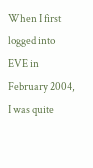When I first logged into EVE in February 2004, I was quite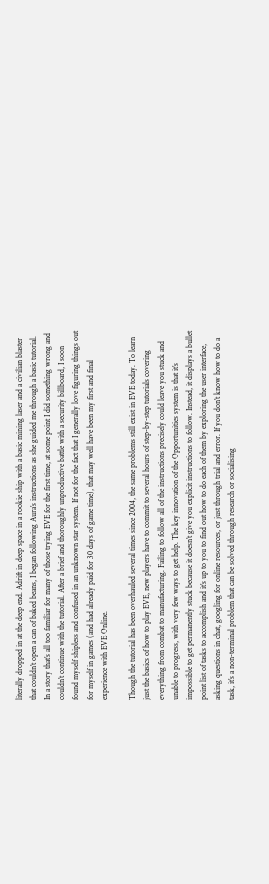literally dropped in at the deep end. Adrift in deep space in a rookie ship with a basic mining laser and a civilian blaster that couldn’t open a can of baked beans, I began following Aura’s instructions as she guided me through a basic tutorial. In a story that’s all too familiar for many of those trying EVE for the first time, at some point I did something wrong and couldn’t continue with the tutorial. After a brief and thoroughly unproductive battle with a security billboard, I soon found myself shipless and confused in an unknown star system. If not for the fact that I generally love figuring things out for myself in games (and had already paid for 30 days of game time), that may well have been my first and final experience with EVE Online.

Though the tutorial has been overhauled several times since 2004, the same problems still exist in EVE today. To learn just the basics of how to play EVE, new players have to commit to several hours of step-by-step tutorials covering everything from combat to manufacturing. Failing to follow all of the instructions precisely could leave you stuck and unable to progress, with very few ways to get help. The key innovation of the Opportunities system is that it’s impossible to get permanently stuck because it doesn’t give you explicit instructions to follow. Instead, it displays a bullet point list of tasks to accomplish and it’s up to you to find out how to do each of them by exploring the user interface, asking questions in chat, googling for online resources, or just through trial and error. If you don’t know how to do a task, it’s a non-terminal problem that can be solved through research or socialising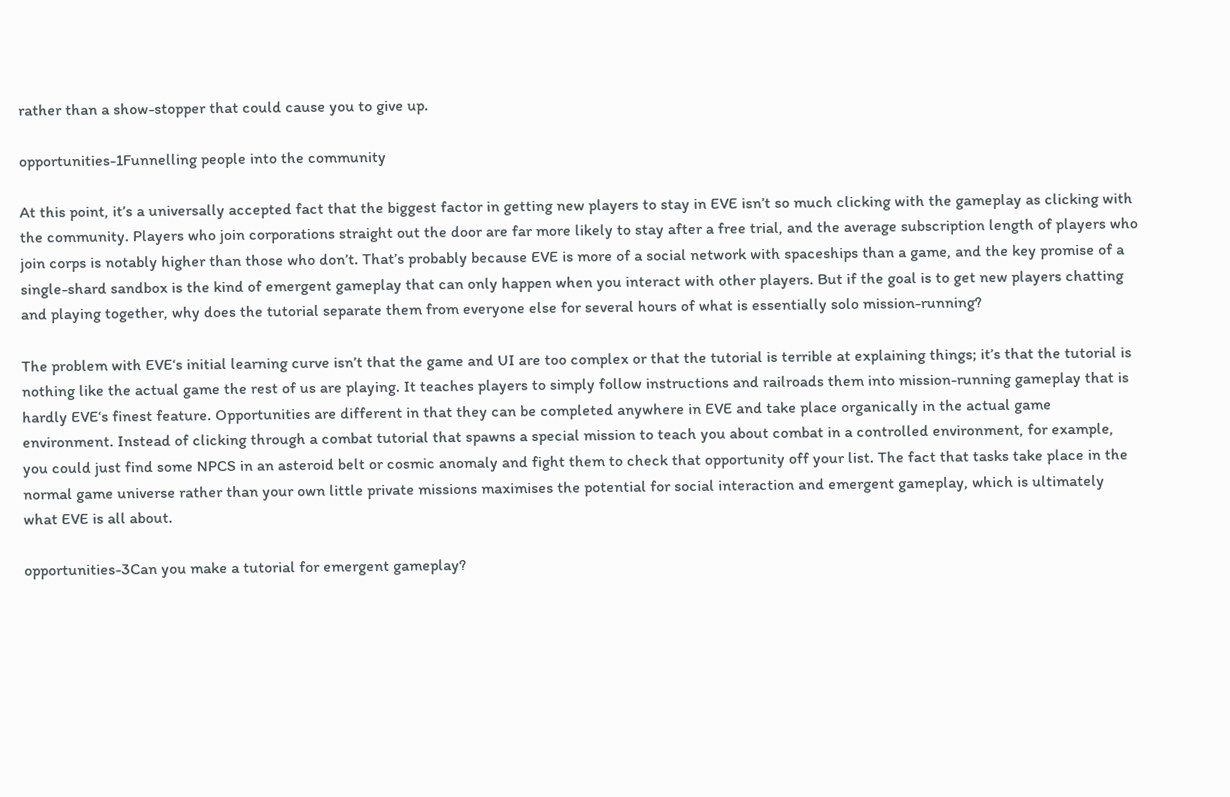rather than a show-stopper that could cause you to give up.

opportunities-1Funnelling people into the community

At this point, it’s a universally accepted fact that the biggest factor in getting new players to stay in EVE isn’t so much clicking with the gameplay as clicking with the community. Players who join corporations straight out the door are far more likely to stay after a free trial, and the average subscription length of players who join corps is notably higher than those who don’t. That’s probably because EVE is more of a social network with spaceships than a game, and the key promise of a single-shard sandbox is the kind of emergent gameplay that can only happen when you interact with other players. But if the goal is to get new players chatting and playing together, why does the tutorial separate them from everyone else for several hours of what is essentially solo mission-running?

The problem with EVE‘s initial learning curve isn’t that the game and UI are too complex or that the tutorial is terrible at explaining things; it’s that the tutorial is nothing like the actual game the rest of us are playing. It teaches players to simply follow instructions and railroads them into mission-running gameplay that is hardly EVE‘s finest feature. Opportunities are different in that they can be completed anywhere in EVE and take place organically in the actual game environment. Instead of clicking through a combat tutorial that spawns a special mission to teach you about combat in a controlled environment, for example, you could just find some NPCS in an asteroid belt or cosmic anomaly and fight them to check that opportunity off your list. The fact that tasks take place in the normal game universe rather than your own little private missions maximises the potential for social interaction and emergent gameplay, which is ultimately what EVE is all about.

opportunities-3Can you make a tutorial for emergent gameplay?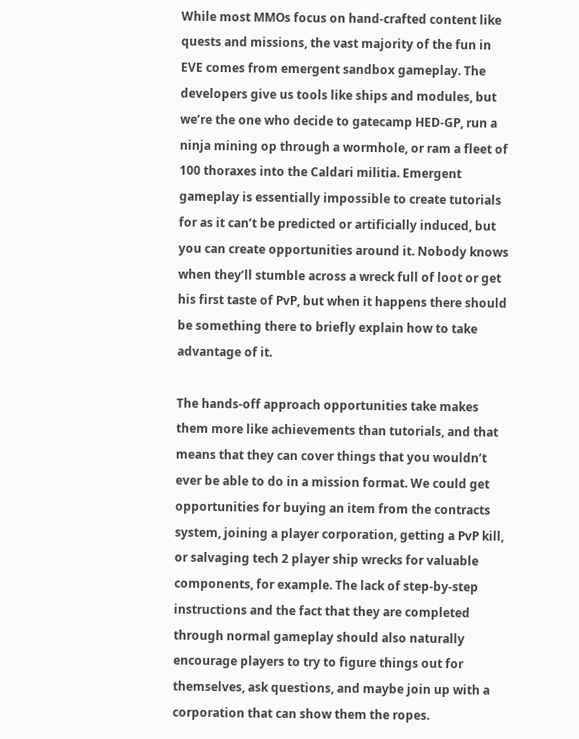While most MMOs focus on hand-crafted content like quests and missions, the vast majority of the fun in EVE comes from emergent sandbox gameplay. The developers give us tools like ships and modules, but we’re the one who decide to gatecamp HED-GP, run a ninja mining op through a wormhole, or ram a fleet of 100 thoraxes into the Caldari militia. Emergent gameplay is essentially impossible to create tutorials for as it can’t be predicted or artificially induced, but you can create opportunities around it. Nobody knows when they’ll stumble across a wreck full of loot or get his first taste of PvP, but when it happens there should be something there to briefly explain how to take advantage of it.

The hands-off approach opportunities take makes them more like achievements than tutorials, and that means that they can cover things that you wouldn’t ever be able to do in a mission format. We could get opportunities for buying an item from the contracts system, joining a player corporation, getting a PvP kill, or salvaging tech 2 player ship wrecks for valuable components, for example. The lack of step-by-step instructions and the fact that they are completed through normal gameplay should also naturally encourage players to try to figure things out for themselves, ask questions, and maybe join up with a corporation that can show them the ropes.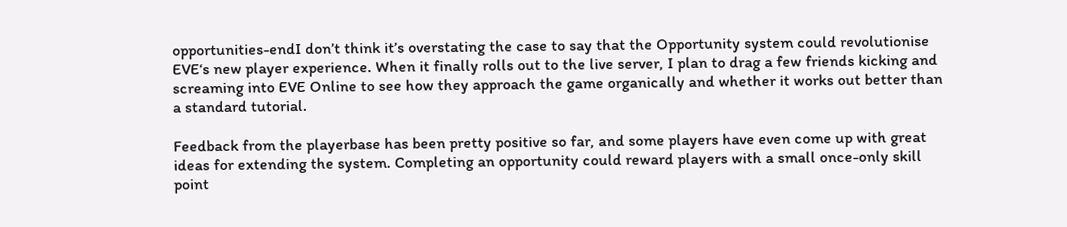opportunities-endI don’t think it’s overstating the case to say that the Opportunity system could revolutionise EVE‘s new player experience. When it finally rolls out to the live server, I plan to drag a few friends kicking and screaming into EVE Online to see how they approach the game organically and whether it works out better than a standard tutorial.

Feedback from the playerbase has been pretty positive so far, and some players have even come up with great ideas for extending the system. Completing an opportunity could reward players with a small once-only skill point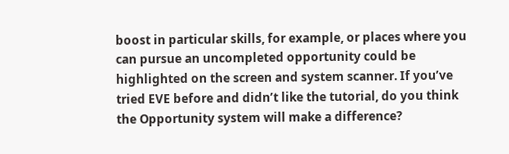boost in particular skills, for example, or places where you can pursue an uncompleted opportunity could be highlighted on the screen and system scanner. If you’ve tried EVE before and didn’t like the tutorial, do you think the Opportunity system will make a difference?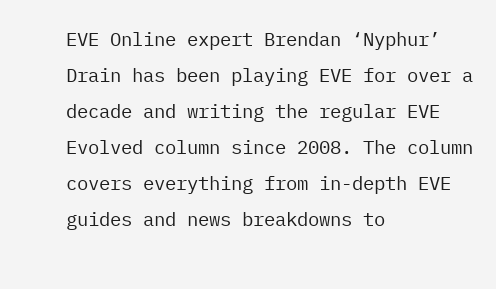EVE Online expert Brendan ‘Nyphur’ Drain has been playing EVE for over a decade and writing the regular EVE Evolved column since 2008. The column covers everything from in-depth EVE guides and news breakdowns to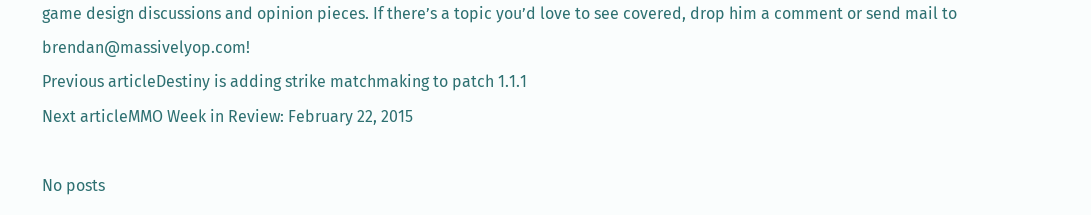game design discussions and opinion pieces. If there’s a topic you’d love to see covered, drop him a comment or send mail to brendan@massivelyop.com!
Previous articleDestiny is adding strike matchmaking to patch 1.1.1
Next articleMMO Week in Review: February 22, 2015

No posts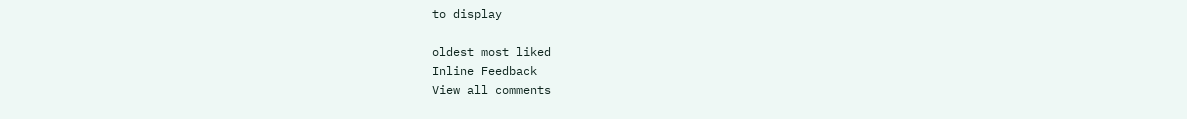to display

oldest most liked
Inline Feedback
View all comments